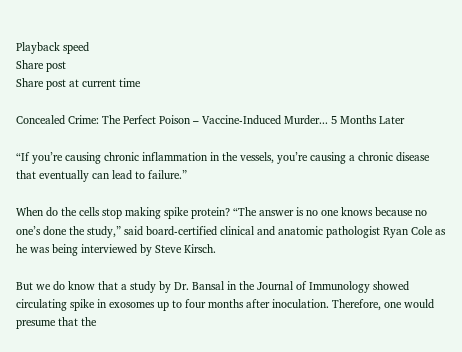Playback speed
Share post
Share post at current time

Concealed Crime: The Perfect Poison – Vaccine-Induced Murder... 5 Months Later

“If you’re causing chronic inflammation in the vessels, you’re causing a chronic disease that eventually can lead to failure.”

When do the cells stop making spike protein? “The answer is no one knows because no one’s done the study,” said board-certified clinical and anatomic pathologist Ryan Cole as he was being interviewed by Steve Kirsch.

But we do know that a study by Dr. Bansal in the Journal of Immunology showed circulating spike in exosomes up to four months after inoculation. Therefore, one would presume that the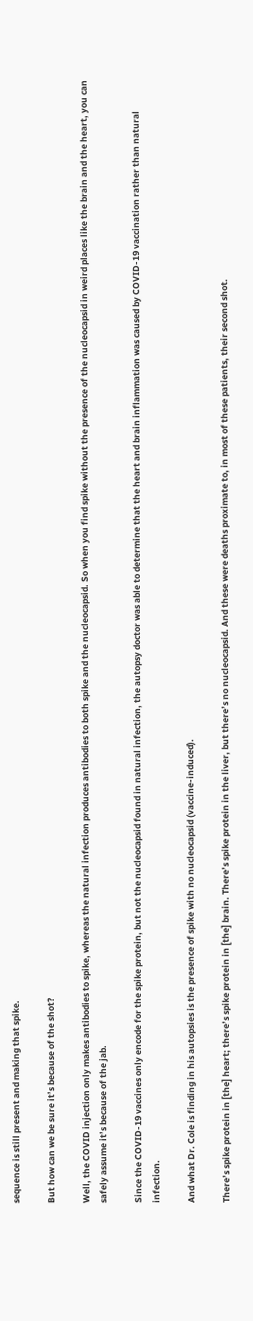sequence is still present and making that spike.

But how can we be sure it’s because of the shot?

Well, the COVID injection only makes antibodies to spike, whereas the natural infection produces antibodies to both spike and the nucleocapsid. So when you find spike without the presence of the nucleocapsid in weird places like the brain and the heart, you can safely assume it’s because of the jab.

Since the COVID-19 vaccines only encode for the spike protein, but not the nucleocapsid found in natural infection, the autopsy doctor was able to determine that the heart and brain inflammation was caused by COVID-19 vaccination rather than natural infection.

And what Dr. Cole is finding in his autopsies is the presence of spike with no nucleocapsid (vaccine-induced).

There’s spike protein in [the] heart; there’s spike protein in [the] brain. There’s spike protein in the liver, but there’s no nucleocapsid. And these were deaths proximate to, in most of these patients, their second shot.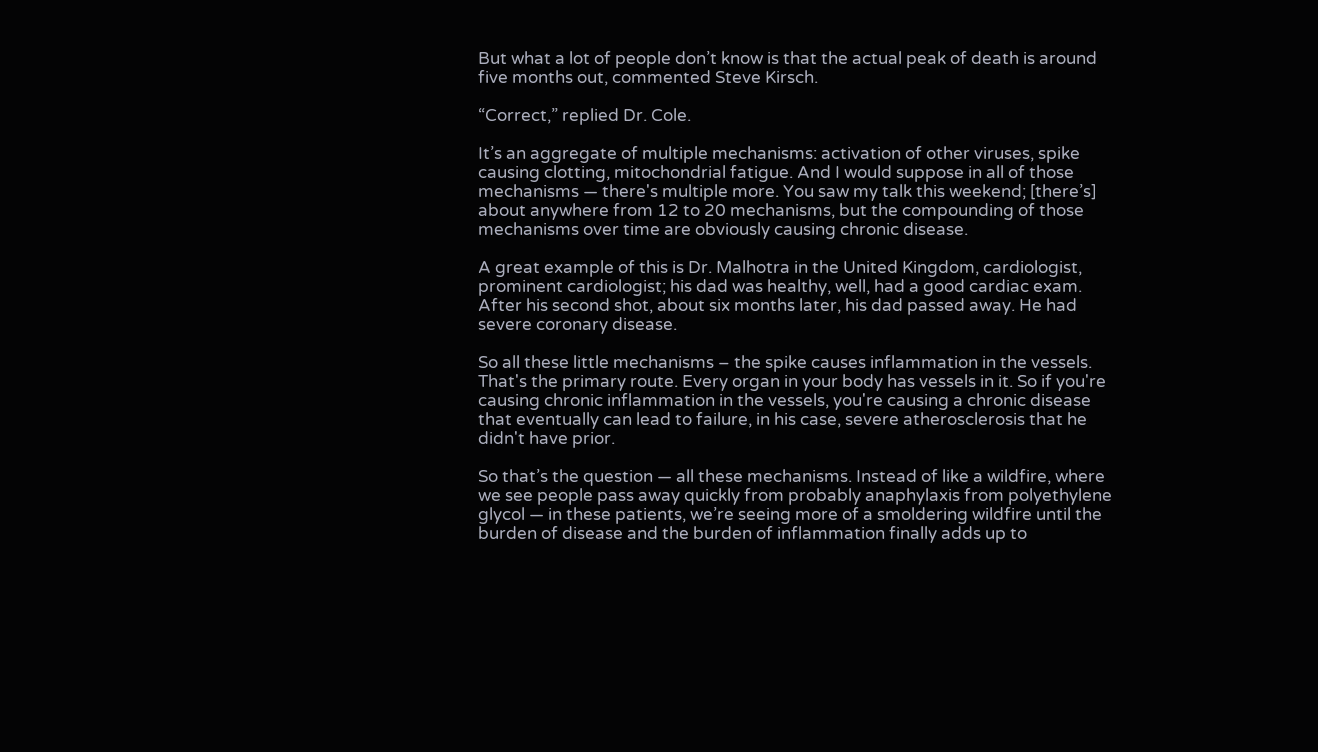But what a lot of people don’t know is that the actual peak of death is around five months out, commented Steve Kirsch.

“Correct,” replied Dr. Cole.

It’s an aggregate of multiple mechanisms: activation of other viruses, spike causing clotting, mitochondrial fatigue. And I would suppose in all of those mechanisms — there's multiple more. You saw my talk this weekend; [there’s] about anywhere from 12 to 20 mechanisms, but the compounding of those mechanisms over time are obviously causing chronic disease.

A great example of this is Dr. Malhotra in the United Kingdom, cardiologist, prominent cardiologist; his dad was healthy, well, had a good cardiac exam. After his second shot, about six months later, his dad passed away. He had severe coronary disease.

So all these little mechanisms – the spike causes inflammation in the vessels. That's the primary route. Every organ in your body has vessels in it. So if you're causing chronic inflammation in the vessels, you're causing a chronic disease that eventually can lead to failure, in his case, severe atherosclerosis that he didn't have prior.

So that’s the question — all these mechanisms. Instead of like a wildfire, where we see people pass away quickly from probably anaphylaxis from polyethylene glycol — in these patients, we’re seeing more of a smoldering wildfire until the burden of disease and the burden of inflammation finally adds up to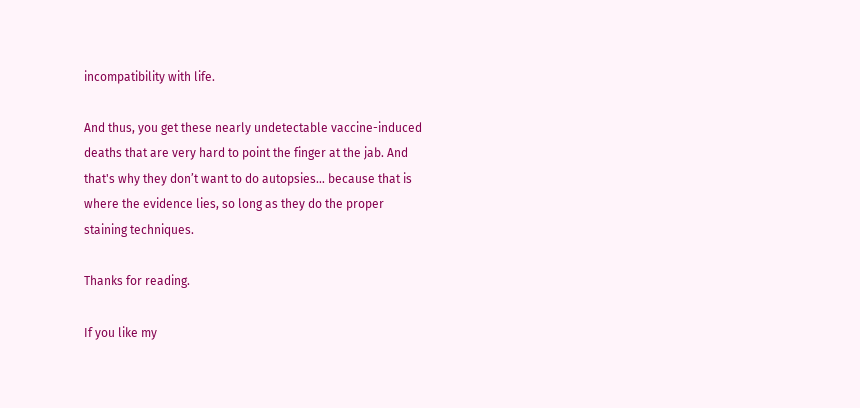incompatibility with life.

And thus, you get these nearly undetectable vaccine-induced deaths that are very hard to point the finger at the jab. And that's why they don’t want to do autopsies… because that is where the evidence lies, so long as they do the proper staining techniques.

Thanks for reading.

If you like my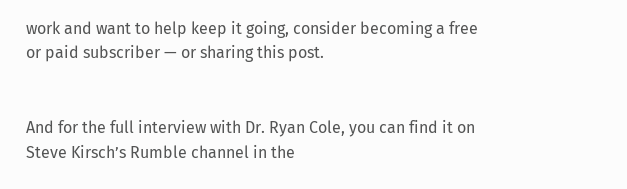work and want to help keep it going, consider becoming a free or paid subscriber — or sharing this post.


And for the full interview with Dr. Ryan Cole, you can find it on Steve Kirsch’s Rumble channel in the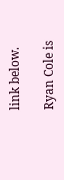link below.

Ryan Cole is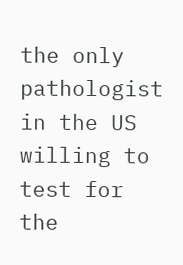the only pathologist in the US willing to test for the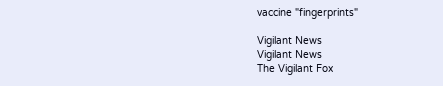vaccine "fingerprints"

Vigilant News
Vigilant News
The Vigilant Fox